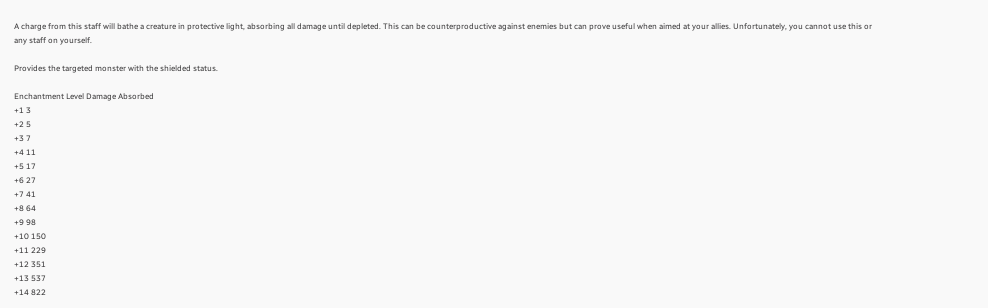A charge from this staff will bathe a creature in protective light, absorbing all damage until depleted. This can be counterproductive against enemies but can prove useful when aimed at your allies. Unfortunately, you cannot use this or any staff on yourself.

Provides the targeted monster with the shielded status.

Enchantment Level Damage Absorbed
+1 3
+2 5
+3 7
+4 11
+5 17
+6 27
+7 41
+8 64
+9 98
+10 150
+11 229
+12 351
+13 537
+14 822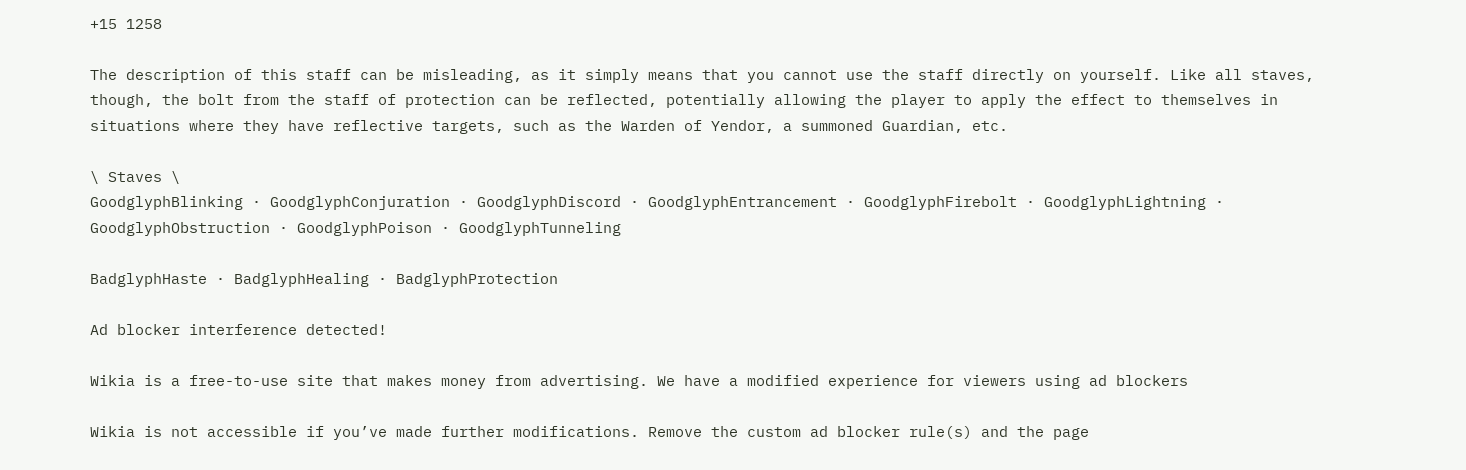+15 1258

The description of this staff can be misleading, as it simply means that you cannot use the staff directly on yourself. Like all staves, though, the bolt from the staff of protection can be reflected, potentially allowing the player to apply the effect to themselves in situations where they have reflective targets, such as the Warden of Yendor, a summoned Guardian, etc.

\ Staves \
GoodglyphBlinking · GoodglyphConjuration · GoodglyphDiscord · GoodglyphEntrancement · GoodglyphFirebolt · GoodglyphLightning · GoodglyphObstruction · GoodglyphPoison · GoodglyphTunneling

BadglyphHaste · BadglyphHealing · BadglyphProtection

Ad blocker interference detected!

Wikia is a free-to-use site that makes money from advertising. We have a modified experience for viewers using ad blockers

Wikia is not accessible if you’ve made further modifications. Remove the custom ad blocker rule(s) and the page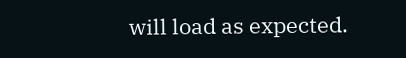will load as expected.